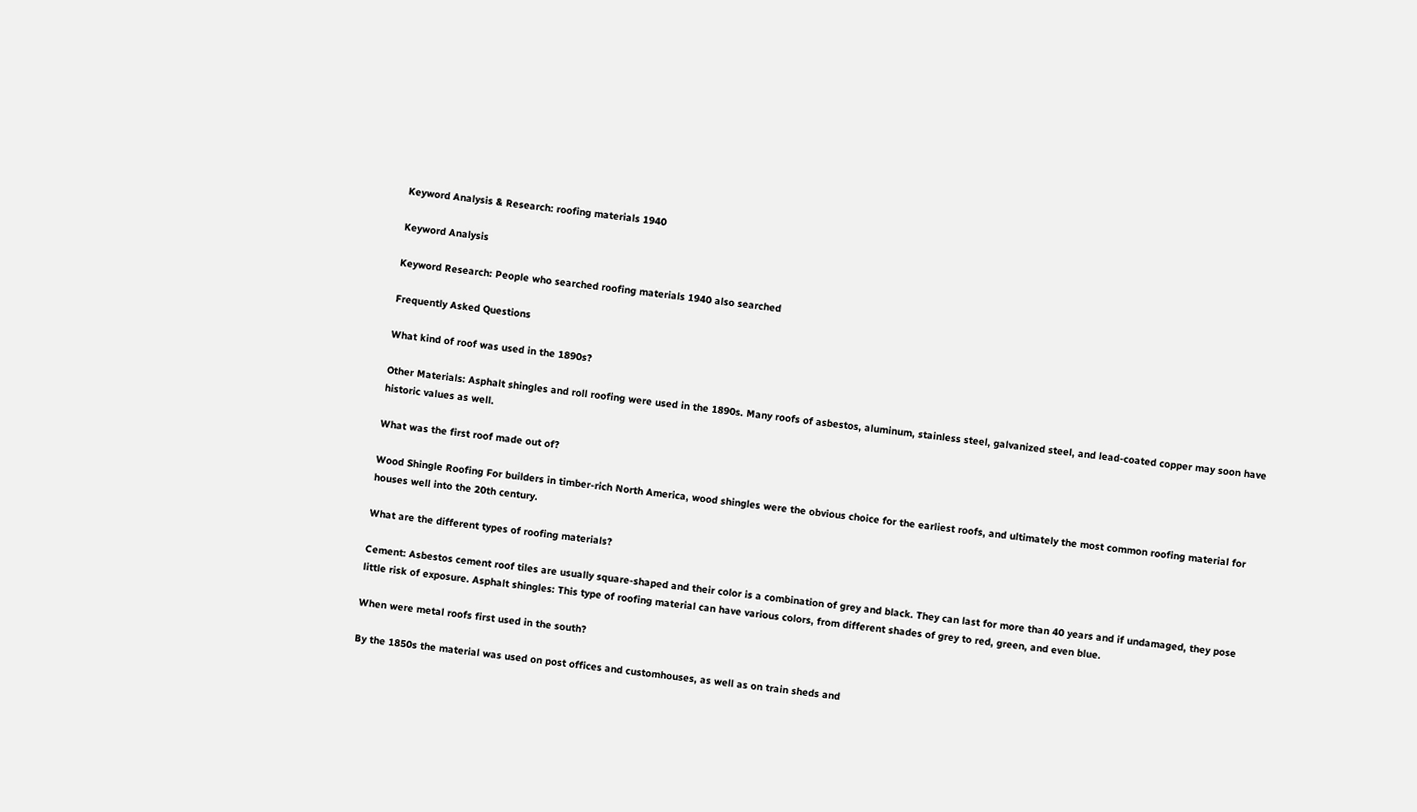Keyword Analysis & Research: roofing materials 1940

Keyword Analysis

Keyword Research: People who searched roofing materials 1940 also searched

Frequently Asked Questions

What kind of roof was used in the 1890s?

Other Materials: Asphalt shingles and roll roofing were used in the 1890s. Many roofs of asbestos, aluminum, stainless steel, galvanized steel, and lead-coated copper may soon have historic values as well.

What was the first roof made out of?

Wood Shingle Roofing For builders in timber-rich North America, wood shingles were the obvious choice for the earliest roofs, and ultimately the most common roofing material for houses well into the 20th century.

What are the different types of roofing materials?

Cement: Asbestos cement roof tiles are usually square-shaped and their color is a combination of grey and black. They can last for more than 40 years and if undamaged, they pose little risk of exposure. Asphalt shingles: This type of roofing material can have various colors, from different shades of grey to red, green, and even blue.

When were metal roofs first used in the south?

By the 1850s the material was used on post offices and customhouses, as well as on train sheds and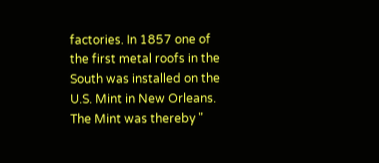factories. In 1857 one of the first metal roofs in the South was installed on the U.S. Mint in New Orleans. The Mint was thereby "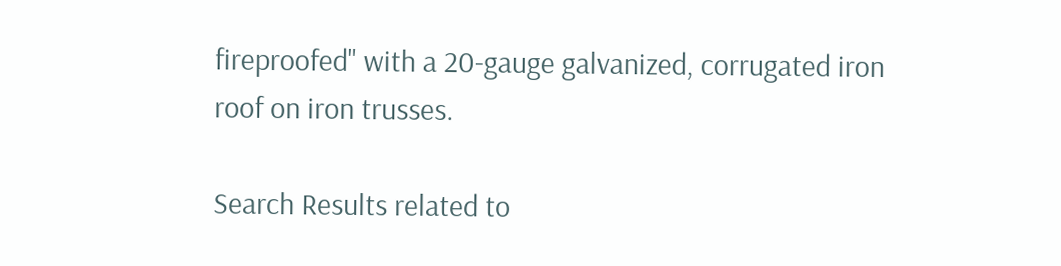fireproofed" with a 20-gauge galvanized, corrugated iron roof on iron trusses.

Search Results related to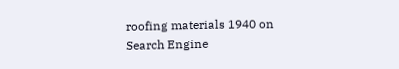roofing materials 1940 on Search Engine